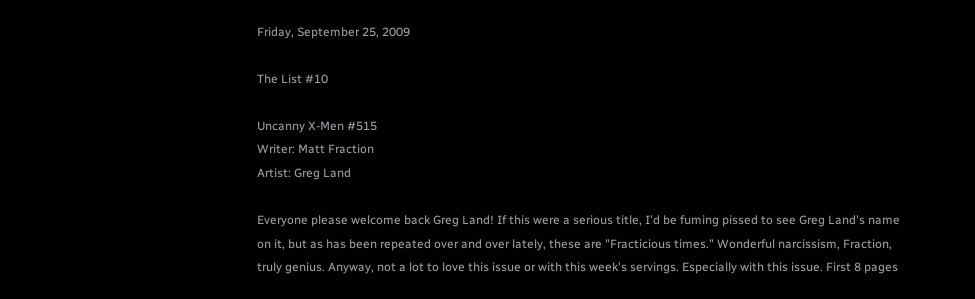Friday, September 25, 2009

The List #10

Uncanny X-Men #515
Writer: Matt Fraction
Artist: Greg Land

Everyone please welcome back Greg Land! If this were a serious title, I'd be fuming pissed to see Greg Land's name on it, but as has been repeated over and over lately, these are "Fracticious times." Wonderful narcissism, Fraction, truly genius. Anyway, not a lot to love this issue or with this week's servings. Especially with this issue. First 8 pages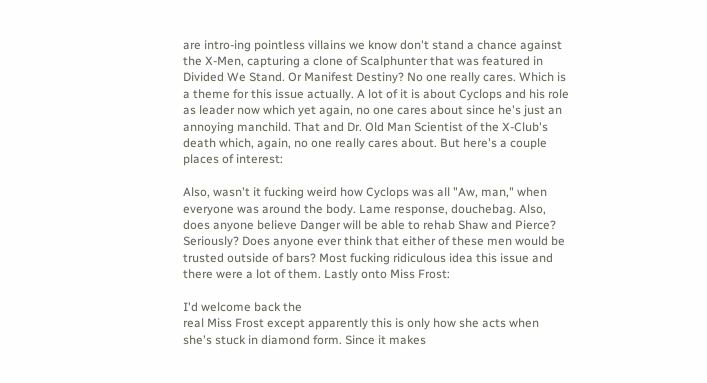are intro-ing pointless villains we know don't stand a chance against the X-Men, capturing a clone of Scalphunter that was featured in Divided We Stand. Or Manifest Destiny? No one really cares. Which is a theme for this issue actually. A lot of it is about Cyclops and his role as leader now which yet again, no one cares about since he's just an annoying manchild. That and Dr. Old Man Scientist of the X-Club's death which, again, no one really cares about. But here's a couple places of interest:

Also, wasn't it fucking weird how Cyclops was all "Aw, man," when everyone was around the body. Lame response, douchebag. Also, does anyone believe Danger will be able to rehab Shaw and Pierce? Seriously? Does anyone ever think that either of these men would be trusted outside of bars? Most fucking ridiculous idea this issue and there were a lot of them. Lastly onto Miss Frost:

I'd welcome back the
real Miss Frost except apparently this is only how she acts when she's stuck in diamond form. Since it makes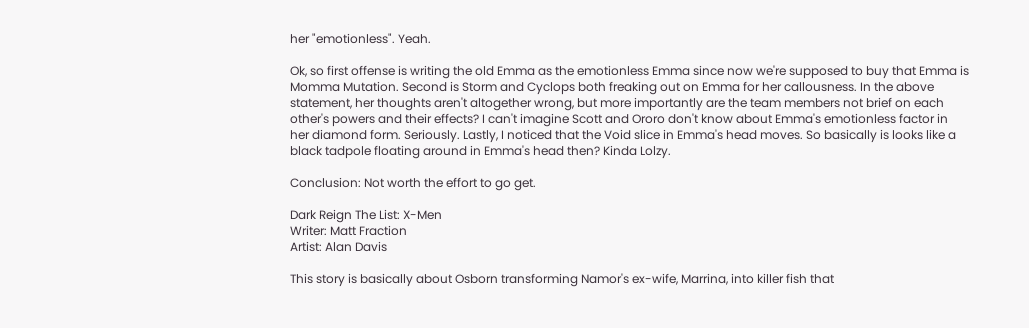her "emotionless". Yeah.

Ok, so first offense is writing the old Emma as the emotionless Emma since now we're supposed to buy that Emma is Momma Mutation. Second is Storm and Cyclops both freaking out on Emma for her callousness. In the above statement, her thoughts aren't altogether wrong, but more importantly are the team members not brief on each other's powers and their effects? I can't imagine Scott and Ororo don't know about Emma's emotionless factor in her diamond form. Seriously. Lastly, I noticed that the Void slice in Emma's head moves. So basically is looks like a black tadpole floating around in Emma's head then? Kinda Lolzy.

Conclusion: Not worth the effort to go get.

Dark Reign The List: X-Men
Writer: Matt Fraction
Artist: Alan Davis

This story is basically about Osborn transforming Namor's ex-wife, Marrina, into killer fish that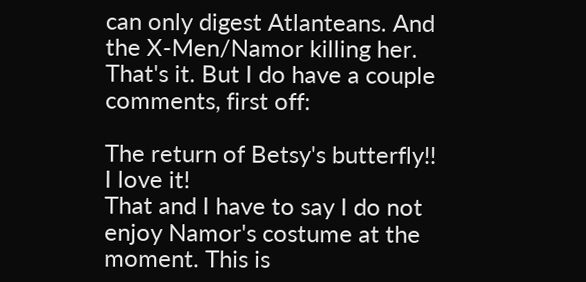can only digest Atlanteans. And the X-Men/Namor killing her. That's it. But I do have a couple comments, first off:

The return of Betsy's butterfly!!
I love it!
That and I have to say I do not enjoy Namor's costume at the moment. This is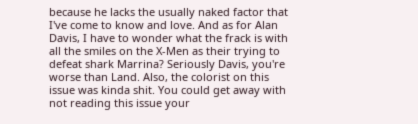because he lacks the usually naked factor that I've come to know and love. And as for Alan Davis, I have to wonder what the frack is with all the smiles on the X-Men as their trying to defeat shark Marrina? Seriously Davis, you're worse than Land. Also, the colorist on this issue was kinda shit. You could get away with not reading this issue your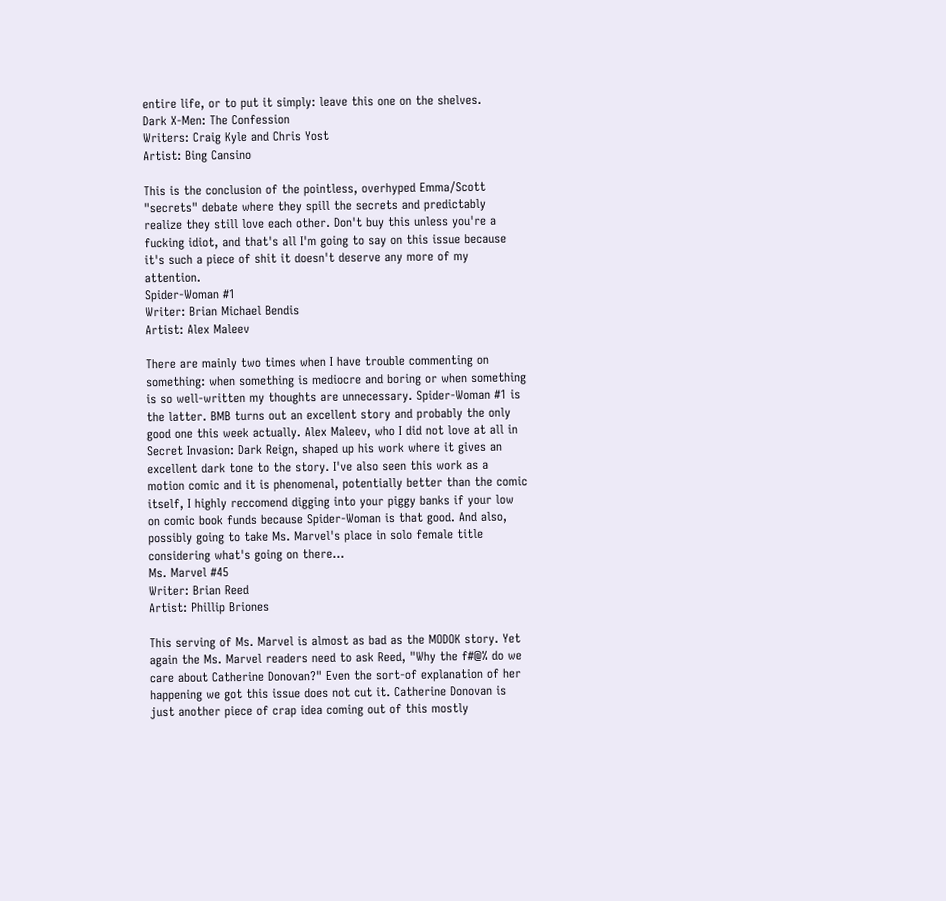entire life, or to put it simply: leave this one on the shelves.
Dark X-Men: The Confession
Writers: Craig Kyle and Chris Yost
Artist: Bing Cansino

This is the conclusion of the pointless, overhyped Emma/Scott "secrets" debate where they spill the secrets and predictably realize they still love each other. Don't buy this unless you're a fucking idiot, and that's all I'm going to say on this issue because it's such a piece of shit it doesn't deserve any more of my attention.
Spider-Woman #1
Writer: Brian Michael Bendis
Artist: Alex Maleev

There are mainly two times when I have trouble commenting on something: when something is mediocre and boring or when something is so well-written my thoughts are unnecessary. Spider-Woman #1 is the latter. BMB turns out an excellent story and probably the only good one this week actually. Alex Maleev, who I did not love at all in Secret Invasion: Dark Reign, shaped up his work where it gives an excellent dark tone to the story. I've also seen this work as a motion comic and it is phenomenal, potentially better than the comic itself, I highly reccomend digging into your piggy banks if your low on comic book funds because Spider-Woman is that good. And also, possibly going to take Ms. Marvel's place in solo female title considering what's going on there...
Ms. Marvel #45
Writer: Brian Reed
Artist: Phillip Briones

This serving of Ms. Marvel is almost as bad as the MODOK story. Yet again the Ms. Marvel readers need to ask Reed, "Why the f#@% do we care about Catherine Donovan?" Even the sort-of explanation of her happening we got this issue does not cut it. Catherine Donovan is just another piece of crap idea coming out of this mostly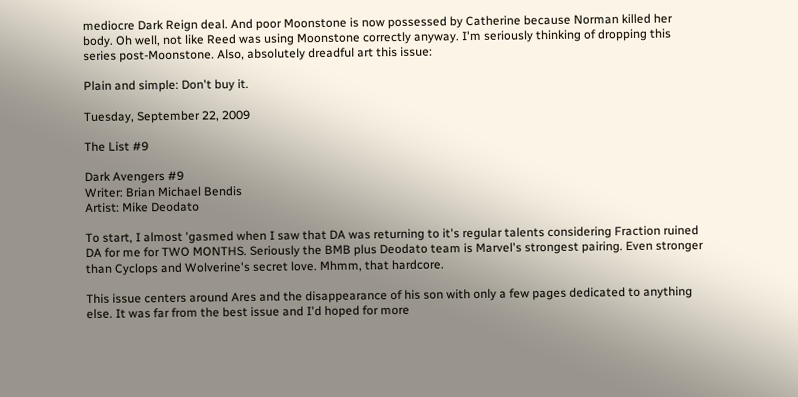mediocre Dark Reign deal. And poor Moonstone is now possessed by Catherine because Norman killed her body. Oh well, not like Reed was using Moonstone correctly anyway. I'm seriously thinking of dropping this series post-Moonstone. Also, absolutely dreadful art this issue:

Plain and simple: Don't buy it.

Tuesday, September 22, 2009

The List #9

Dark Avengers #9
Writer: Brian Michael Bendis
Artist: Mike Deodato

To start, I almost 'gasmed when I saw that DA was returning to it's regular talents considering Fraction ruined DA for me for TWO MONTHS. Seriously the BMB plus Deodato team is Marvel's strongest pairing. Even stronger than Cyclops and Wolverine's secret love. Mhmm, that hardcore.

This issue centers around Ares and the disappearance of his son with only a few pages dedicated to anything else. It was far from the best issue and I'd hoped for more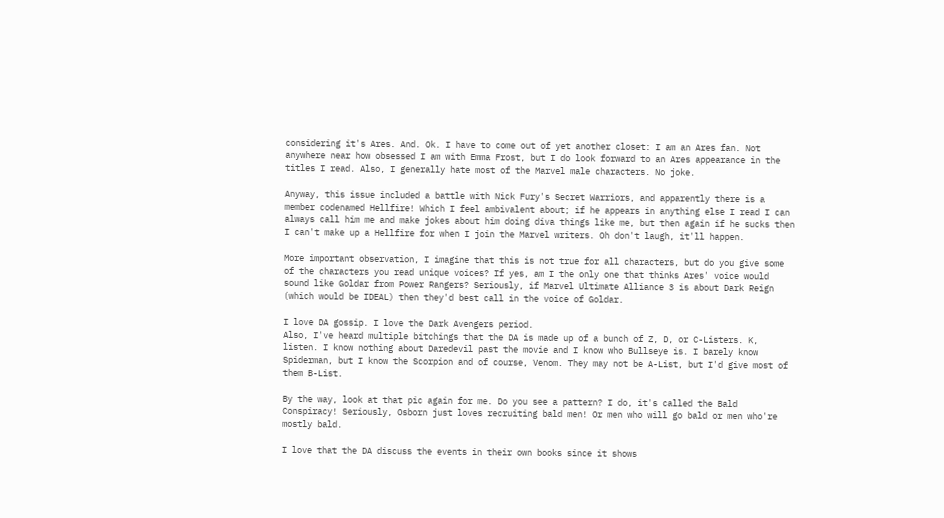considering it's Ares. And. Ok. I have to come out of yet another closet: I am an Ares fan. Not anywhere near how obsessed I am with Emma Frost, but I do look forward to an Ares appearance in the titles I read. Also, I generally hate most of the Marvel male characters. No joke.

Anyway, this issue included a battle with Nick Fury's Secret Warriors, and apparently there is a member codenamed Hellfire! Which I feel ambivalent about; if he appears in anything else I read I can always call him me and make jokes about him doing diva things like me, but then again if he sucks then I can't make up a Hellfire for when I join the Marvel writers. Oh don't laugh, it'll happen.

More important observation, I imagine that this is not true for all characters, but do you give some of the characters you read unique voices? If yes, am I the only one that thinks Ares' voice would sound like Goldar from Power Rangers? Seriously, if Marvel Ultimate Alliance 3 is about Dark Reign (which would be IDEAL) then they'd best call in the voice of Goldar.

I love DA gossip. I love the Dark Avengers period.
Also, I've heard multiple bitchings that the DA is made up of a bunch of Z, D, or C-Listers. K, listen. I know nothing about Daredevil past the movie and I know who Bullseye is. I barely know Spiderman, but I know the Scorpion and of course, Venom. They may not be A-List, but I'd give most of them B-List.

By the way, look at that pic again for me. Do you see a pattern? I do, it's called the Bald Conspiracy! Seriously, Osborn just loves recruiting bald men! Or men who will go bald or men who're mostly bald.

I love that the DA discuss the events in their own books since it shows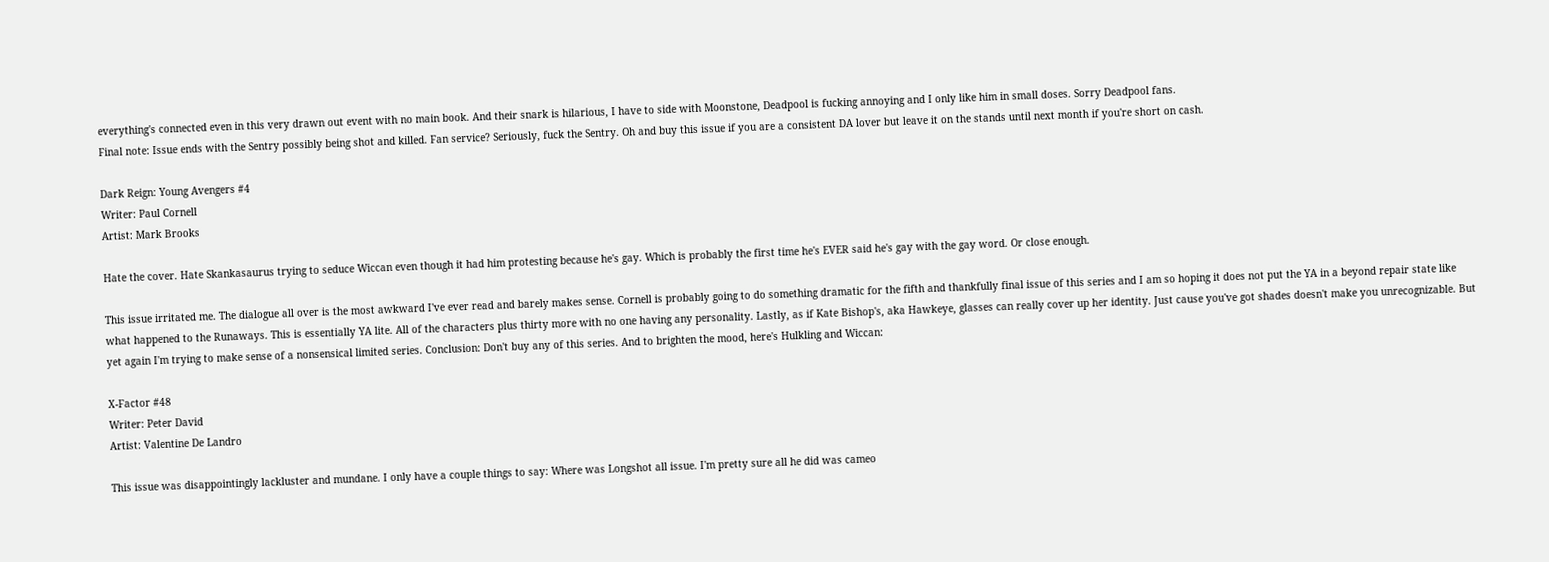everything's connected even in this very drawn out event with no main book. And their snark is hilarious, I have to side with Moonstone, Deadpool is fucking annoying and I only like him in small doses. Sorry Deadpool fans.
Final note: Issue ends with the Sentry possibly being shot and killed. Fan service? Seriously, fuck the Sentry. Oh and buy this issue if you are a consistent DA lover but leave it on the stands until next month if you're short on cash.

Dark Reign: Young Avengers #4
Writer: Paul Cornell
Artist: Mark Brooks

Hate the cover. Hate Skankasaurus trying to seduce Wiccan even though it had him protesting because he's gay. Which is probably the first time he's EVER said he's gay with the gay word. Or close enough.

This issue irritated me. The dialogue all over is the most awkward I've ever read and barely makes sense. Cornell is probably going to do something dramatic for the fifth and thankfully final issue of this series and I am so hoping it does not put the YA in a beyond repair state like what happened to the Runaways. This is essentially YA lite. All of the characters plus thirty more with no one having any personality. Lastly, as if Kate Bishop's, aka Hawkeye, glasses can really cover up her identity. Just cause you've got shades doesn't make you unrecognizable. But yet again I'm trying to make sense of a nonsensical limited series. Conclusion: Don't buy any of this series. And to brighten the mood, here's Hulkling and Wiccan:

X-Factor #48
Writer: Peter David
Artist: Valentine De Landro

This issue was disappointingly lackluster and mundane. I only have a couple things to say: Where was Longshot all issue. I'm pretty sure all he did was cameo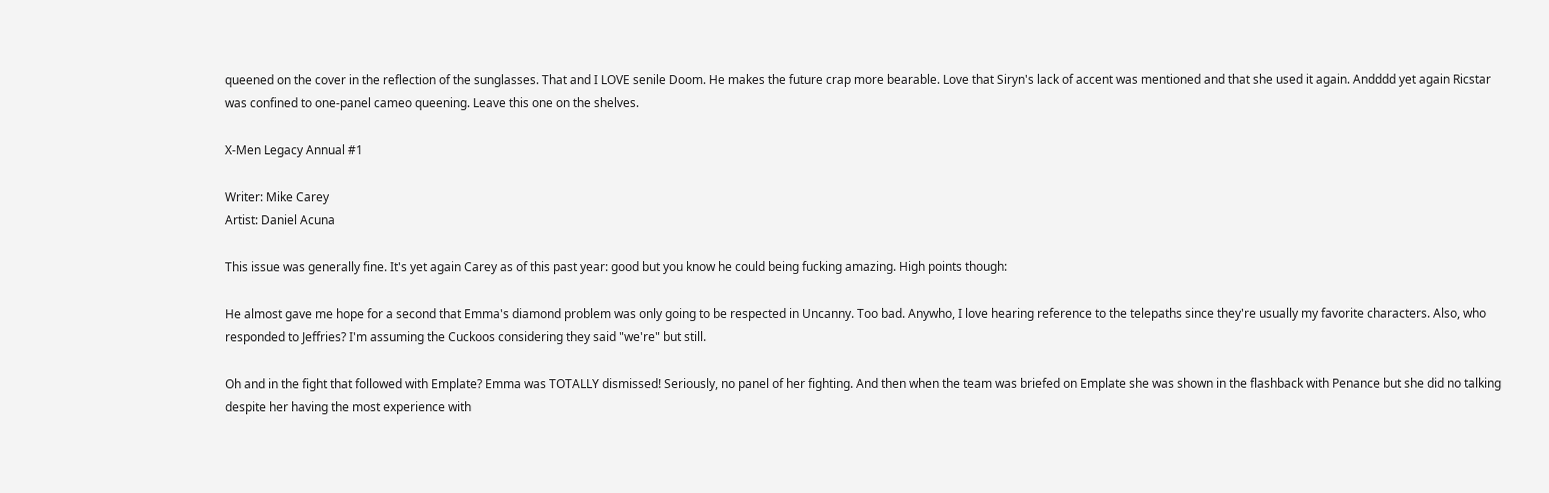queened on the cover in the reflection of the sunglasses. That and I LOVE senile Doom. He makes the future crap more bearable. Love that Siryn's lack of accent was mentioned and that she used it again. Andddd yet again Ricstar was confined to one-panel cameo queening. Leave this one on the shelves.

X-Men Legacy Annual #1

Writer: Mike Carey
Artist: Daniel Acuna

This issue was generally fine. It's yet again Carey as of this past year: good but you know he could being fucking amazing. High points though:

He almost gave me hope for a second that Emma's diamond problem was only going to be respected in Uncanny. Too bad. Anywho, I love hearing reference to the telepaths since they're usually my favorite characters. Also, who responded to Jeffries? I'm assuming the Cuckoos considering they said "we're" but still.

Oh and in the fight that followed with Emplate? Emma was TOTALLY dismissed! Seriously, no panel of her fighting. And then when the team was briefed on Emplate she was shown in the flashback with Penance but she did no talking despite her having the most experience with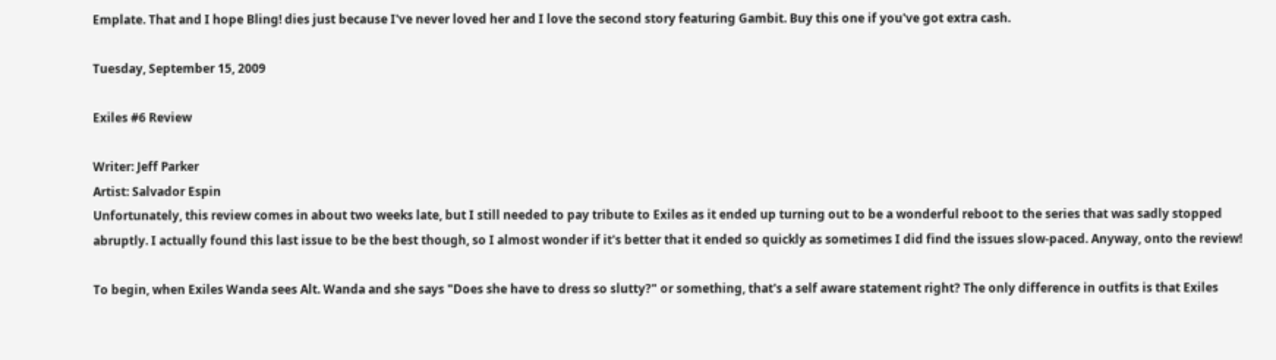Emplate. That and I hope Bling! dies just because I've never loved her and I love the second story featuring Gambit. Buy this one if you've got extra cash.

Tuesday, September 15, 2009

Exiles #6 Review

Writer: Jeff Parker
Artist: Salvador Espin
Unfortunately, this review comes in about two weeks late, but I still needed to pay tribute to Exiles as it ended up turning out to be a wonderful reboot to the series that was sadly stopped abruptly. I actually found this last issue to be the best though, so I almost wonder if it's better that it ended so quickly as sometimes I did find the issues slow-paced. Anyway, onto the review!

To begin, when Exiles Wanda sees Alt. Wanda and she says "Does she have to dress so slutty?" or something, that's a self aware statement right? The only difference in outfits is that Exiles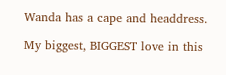Wanda has a cape and headdress.

My biggest, BIGGEST love in this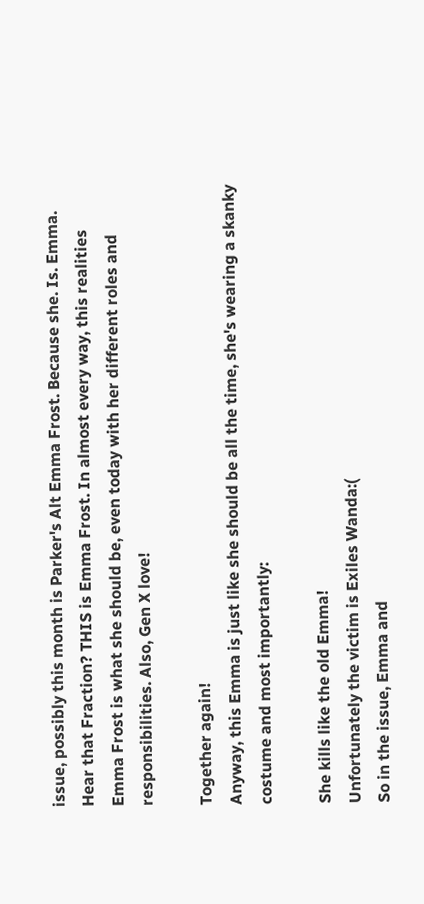issue, possibly this month is Parker's Alt Emma Frost. Because she. Is. Emma. Hear that Fraction? THIS is Emma Frost. In almost every way, this realities Emma Frost is what she should be, even today with her different roles and responsibilities. Also, Gen X love!

Together again!
Anyway, this Emma is just like she should be all the time, she's wearing a skanky costume and most importantly:

She kills like the old Emma!
Unfortunately the victim is Exiles Wanda:(
So in the issue, Emma and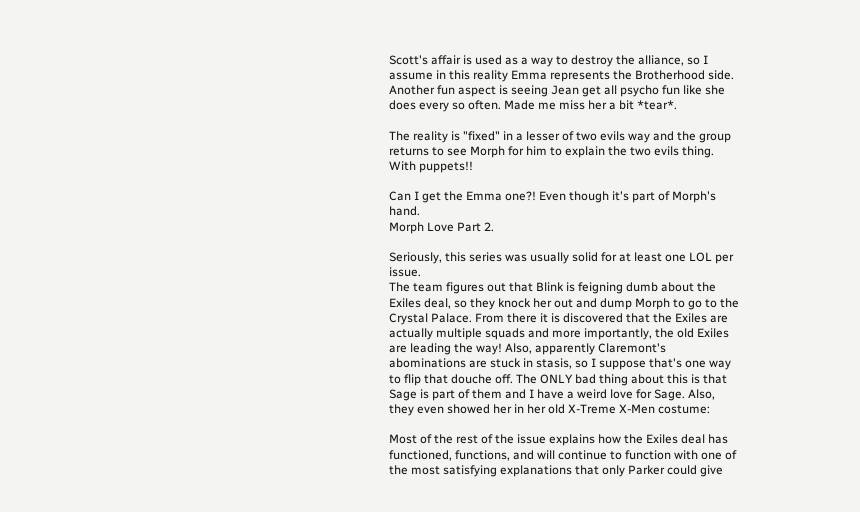Scott's affair is used as a way to destroy the alliance, so I assume in this reality Emma represents the Brotherhood side. Another fun aspect is seeing Jean get all psycho fun like she does every so often. Made me miss her a bit *tear*.

The reality is "fixed" in a lesser of two evils way and the group returns to see Morph for him to explain the two evils thing. With puppets!!

Can I get the Emma one?! Even though it's part of Morph's hand.
Morph Love Part 2.

Seriously, this series was usually solid for at least one LOL per issue.
The team figures out that Blink is feigning dumb about the Exiles deal, so they knock her out and dump Morph to go to the Crystal Palace. From there it is discovered that the Exiles are actually multiple squads and more importantly, the old Exiles are leading the way! Also, apparently Claremont's abominations are stuck in stasis, so I suppose that's one way to flip that douche off. The ONLY bad thing about this is that Sage is part of them and I have a weird love for Sage. Also, they even showed her in her old X-Treme X-Men costume:

Most of the rest of the issue explains how the Exiles deal has functioned, functions, and will continue to function with one of the most satisfying explanations that only Parker could give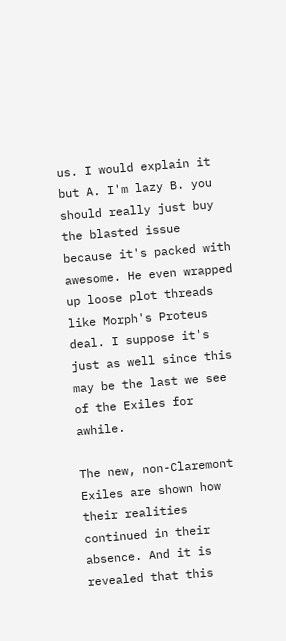us. I would explain it but A. I'm lazy B. you should really just buy the blasted issue because it's packed with awesome. He even wrapped up loose plot threads like Morph's Proteus deal. I suppose it's just as well since this may be the last we see of the Exiles for awhile.

The new, non-Claremont Exiles are shown how their realities continued in their absence. And it is revealed that this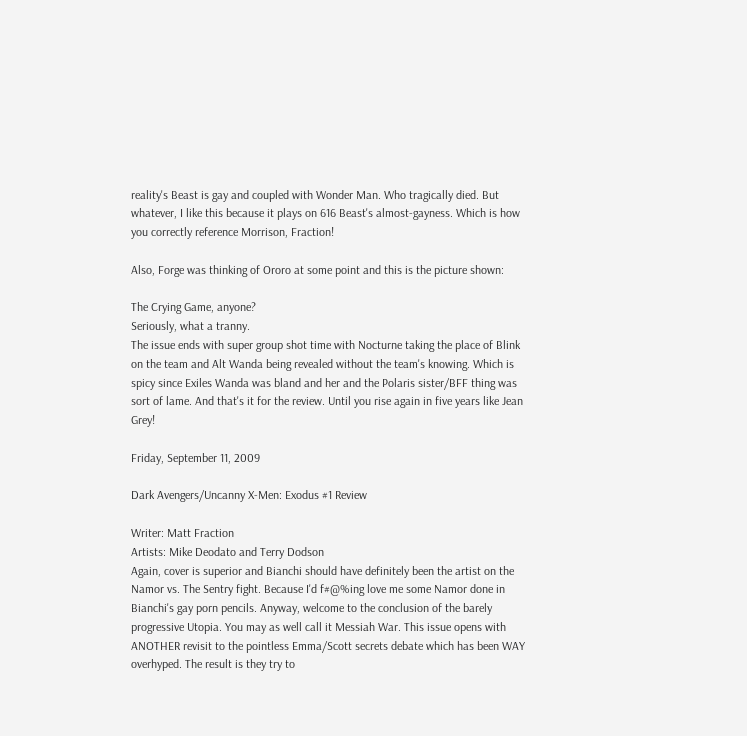reality's Beast is gay and coupled with Wonder Man. Who tragically died. But whatever, I like this because it plays on 616 Beast's almost-gayness. Which is how you correctly reference Morrison, Fraction!

Also, Forge was thinking of Ororo at some point and this is the picture shown:

The Crying Game, anyone?
Seriously, what a tranny.
The issue ends with super group shot time with Nocturne taking the place of Blink on the team and Alt Wanda being revealed without the team's knowing. Which is spicy since Exiles Wanda was bland and her and the Polaris sister/BFF thing was sort of lame. And that's it for the review. Until you rise again in five years like Jean Grey!

Friday, September 11, 2009

Dark Avengers/Uncanny X-Men: Exodus #1 Review

Writer: Matt Fraction
Artists: Mike Deodato and Terry Dodson
Again, cover is superior and Bianchi should have definitely been the artist on the Namor vs. The Sentry fight. Because I'd f#@%ing love me some Namor done in Bianchi's gay porn pencils. Anyway, welcome to the conclusion of the barely progressive Utopia. You may as well call it Messiah War. This issue opens with ANOTHER revisit to the pointless Emma/Scott secrets debate which has been WAY overhyped. The result is they try to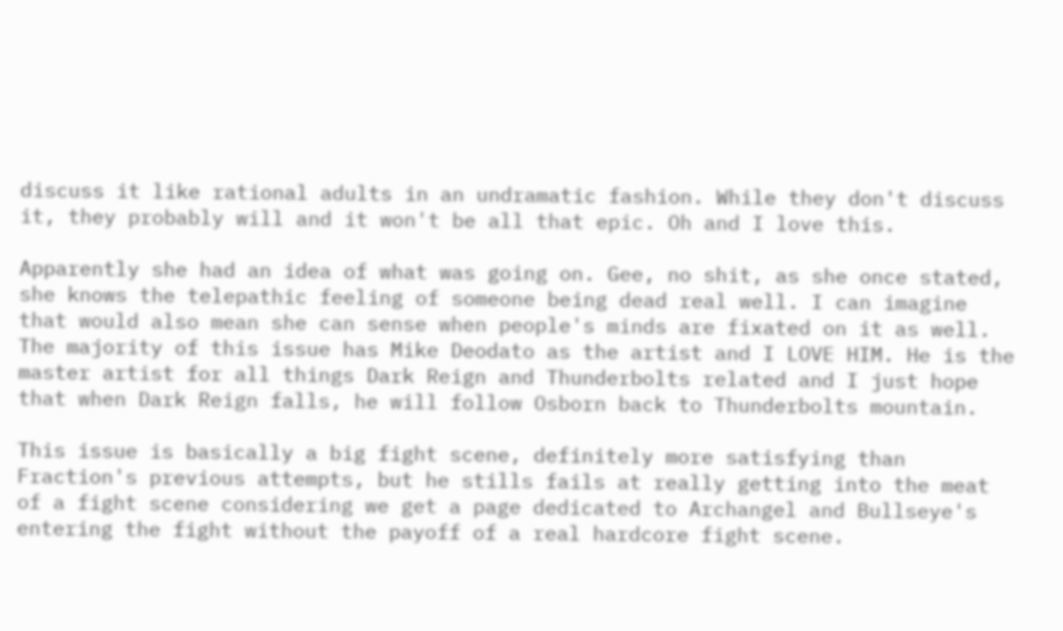discuss it like rational adults in an undramatic fashion. While they don't discuss it, they probably will and it won't be all that epic. Oh and I love this.

Apparently she had an idea of what was going on. Gee, no shit, as she once stated, she knows the telepathic feeling of someone being dead real well. I can imagine that would also mean she can sense when people's minds are fixated on it as well.
The majority of this issue has Mike Deodato as the artist and I LOVE HIM. He is the master artist for all things Dark Reign and Thunderbolts related and I just hope that when Dark Reign falls, he will follow Osborn back to Thunderbolts mountain.

This issue is basically a big fight scene, definitely more satisfying than Fraction's previous attempts, but he stills fails at really getting into the meat of a fight scene considering we get a page dedicated to Archangel and Bullseye's entering the fight without the payoff of a real hardcore fight scene.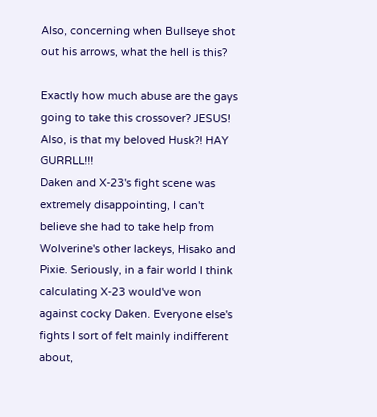Also, concerning when Bullseye shot out his arrows, what the hell is this?

Exactly how much abuse are the gays going to take this crossover? JESUS!
Also, is that my beloved Husk?! HAY GURRLL!!!
Daken and X-23's fight scene was extremely disappointing, I can't believe she had to take help from Wolverine's other lackeys, Hisako and Pixie. Seriously, in a fair world I think calculating X-23 would've won against cocky Daken. Everyone else's fights I sort of felt mainly indifferent about,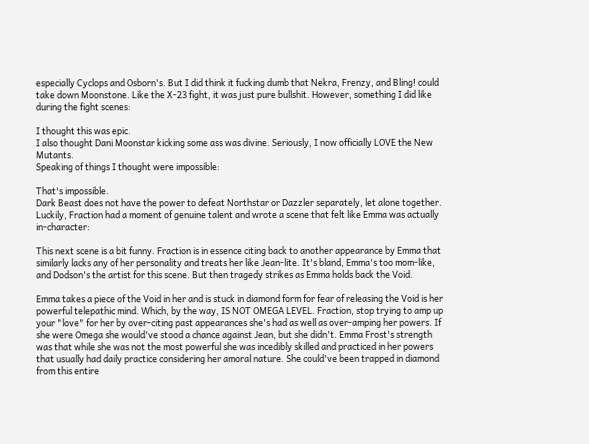especially Cyclops and Osborn's. But I did think it fucking dumb that Nekra, Frenzy, and Bling! could take down Moonstone. Like the X-23 fight, it was just pure bullshit. However, something I did like during the fight scenes:

I thought this was epic.
I also thought Dani Moonstar kicking some ass was divine. Seriously, I now officially LOVE the New Mutants.
Speaking of things I thought were impossible:

That's impossible.
Dark Beast does not have the power to defeat Northstar or Dazzler separately, let alone together.
Luckily, Fraction had a moment of genuine talent and wrote a scene that felt like Emma was actually in-character:

This next scene is a bit funny. Fraction is in essence citing back to another appearance by Emma that similarly lacks any of her personality and treats her like Jean-lite. It's bland, Emma's too mom-like, and Dodson's the artist for this scene. But then tragedy strikes as Emma holds back the Void.

Emma takes a piece of the Void in her and is stuck in diamond form for fear of releasing the Void is her powerful telepathic mind. Which, by the way, IS NOT OMEGA LEVEL. Fraction, stop trying to amp up your "love" for her by over-citing past appearances she's had as well as over-amping her powers. If she were Omega she would've stood a chance against Jean, but she didn't. Emma Frost's strength was that while she was not the most powerful she was incedibly skilled and practiced in her powers that usually had daily practice considering her amoral nature. She could've been trapped in diamond from this entire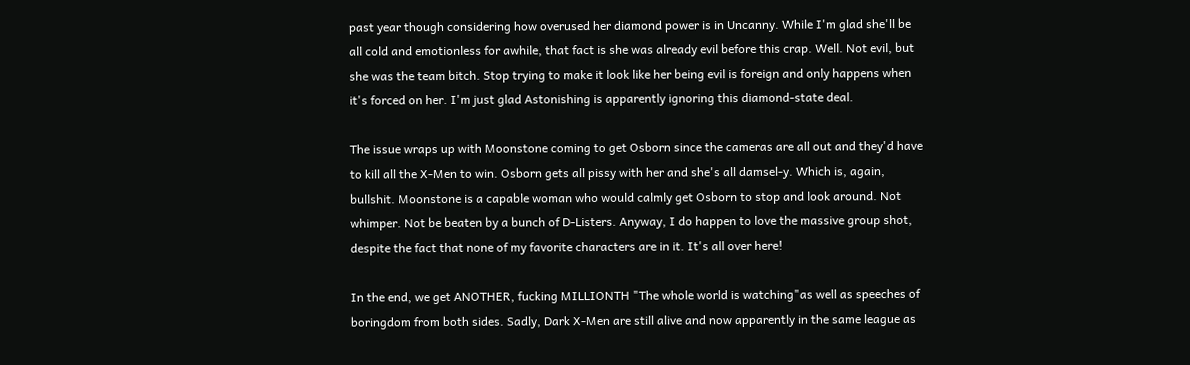past year though considering how overused her diamond power is in Uncanny. While I'm glad she'll be all cold and emotionless for awhile, that fact is she was already evil before this crap. Well. Not evil, but she was the team bitch. Stop trying to make it look like her being evil is foreign and only happens when it's forced on her. I'm just glad Astonishing is apparently ignoring this diamond-state deal.

The issue wraps up with Moonstone coming to get Osborn since the cameras are all out and they'd have to kill all the X-Men to win. Osborn gets all pissy with her and she's all damsel-y. Which is, again, bullshit. Moonstone is a capable woman who would calmly get Osborn to stop and look around. Not whimper. Not be beaten by a bunch of D-Listers. Anyway, I do happen to love the massive group shot, despite the fact that none of my favorite characters are in it. It's all over here!

In the end, we get ANOTHER, fucking MILLIONTH "The whole world is watching"as well as speeches of boringdom from both sides. Sadly, Dark X-Men are still alive and now apparently in the same league as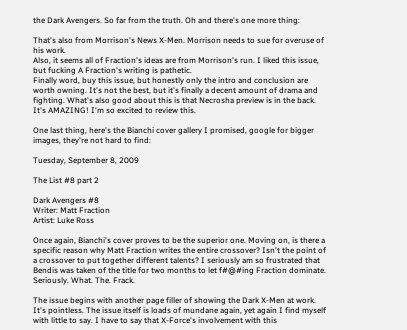the Dark Avengers. So far from the truth. Oh and there's one more thing:

That's also from Morrison's News X-Men. Morrison needs to sue for overuse of his work.
Also, it seems all of Fraction's ideas are from Morrison's run. I liked this issue, but fucking A Fraction's writing is pathetic.
Finally word, buy this issue, but honestly only the intro and conclusion are worth owning. It's not the best, but it's finally a decent amount of drama and fighting. What's also good about this is that Necrosha preview is in the back. It's AMAZING! I'm so excited to review this.

One last thing, here's the Bianchi cover gallery I promised, google for bigger images, they're not hard to find:

Tuesday, September 8, 2009

The List #8 part 2

Dark Avengers #8
Writer: Matt Fraction
Artist: Luke Ross

Once again, Bianchi's cover proves to be the superior one. Moving on, is there a specific reason why Matt Fraction writes the entire crossover? Isn't the point of a crossover to put together different talents? I seriously am so frustrated that Bendis was taken of the title for two months to let f#@#ing Fraction dominate. Seriously. What. The. Frack.

The issue begins with another page filler of showing the Dark X-Men at work. It's pointless. The issue itself is loads of mundane again, yet again I find myself with little to say. I have to say that X-Force's involvement with this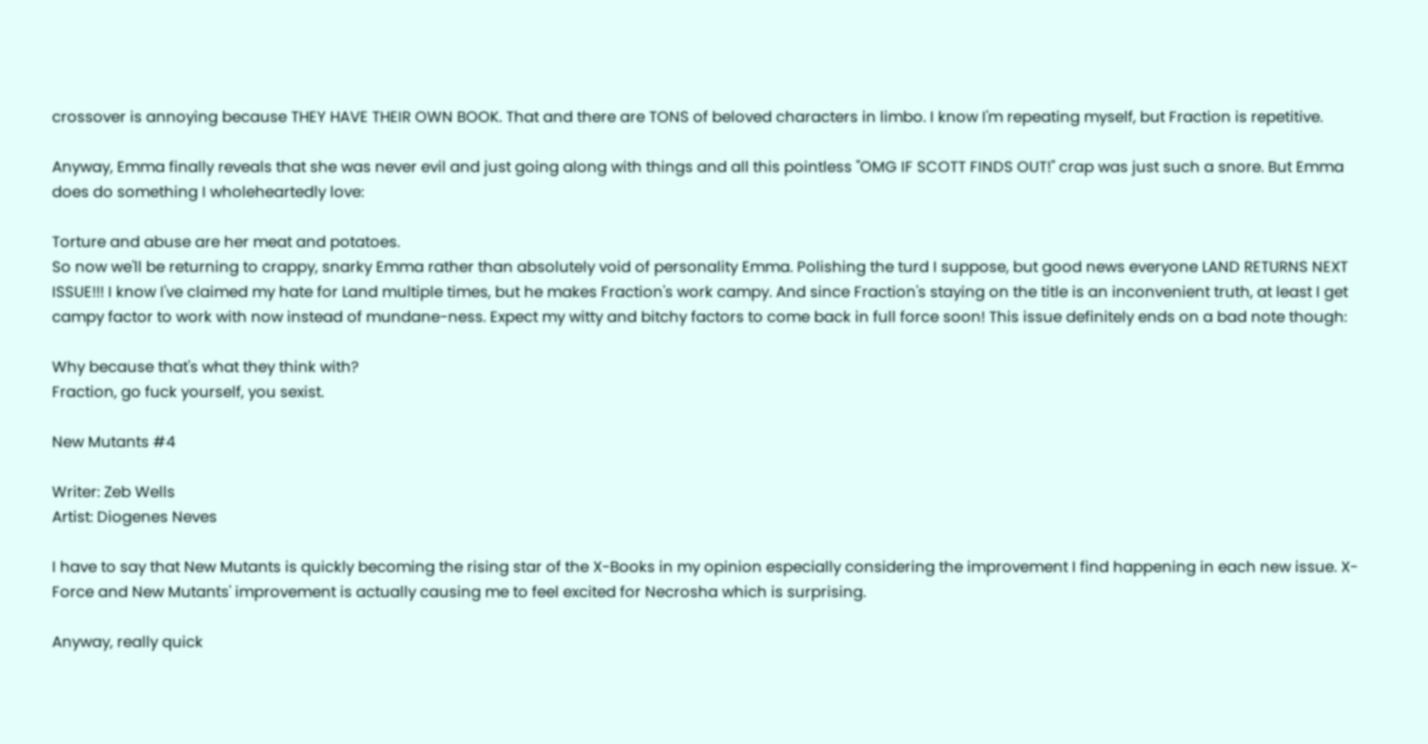crossover is annoying because THEY HAVE THEIR OWN BOOK. That and there are TONS of beloved characters in limbo. I know I'm repeating myself, but Fraction is repetitive.

Anyway, Emma finally reveals that she was never evil and just going along with things and all this pointless "OMG IF SCOTT FINDS OUT!" crap was just such a snore. But Emma does do something I wholeheartedly love:

Torture and abuse are her meat and potatoes.
So now we'll be returning to crappy, snarky Emma rather than absolutely void of personality Emma. Polishing the turd I suppose, but good news everyone LAND RETURNS NEXT ISSUE!!! I know I've claimed my hate for Land multiple times, but he makes Fraction's work campy. And since Fraction's staying on the title is an inconvenient truth, at least I get campy factor to work with now instead of mundane-ness. Expect my witty and bitchy factors to come back in full force soon! This issue definitely ends on a bad note though:

Why because that's what they think with?
Fraction, go fuck yourself, you sexist.

New Mutants #4

Writer: Zeb Wells
Artist: Diogenes Neves

I have to say that New Mutants is quickly becoming the rising star of the X-Books in my opinion especially considering the improvement I find happening in each new issue. X-Force and New Mutants' improvement is actually causing me to feel excited for Necrosha which is surprising.

Anyway, really quick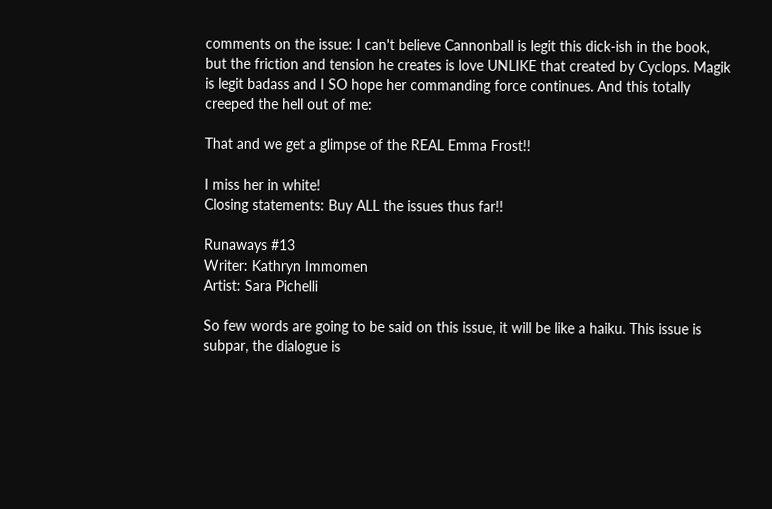comments on the issue: I can't believe Cannonball is legit this dick-ish in the book, but the friction and tension he creates is love UNLIKE that created by Cyclops. Magik is legit badass and I SO hope her commanding force continues. And this totally creeped the hell out of me:

That and we get a glimpse of the REAL Emma Frost!!

I miss her in white!
Closing statements: Buy ALL the issues thus far!!

Runaways #13
Writer: Kathryn Immomen
Artist: Sara Pichelli

So few words are going to be said on this issue, it will be like a haiku. This issue is subpar, the dialogue is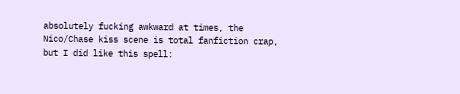absolutely fucking awkward at times, the Nico/Chase kiss scene is total fanfiction crap, but I did like this spell: